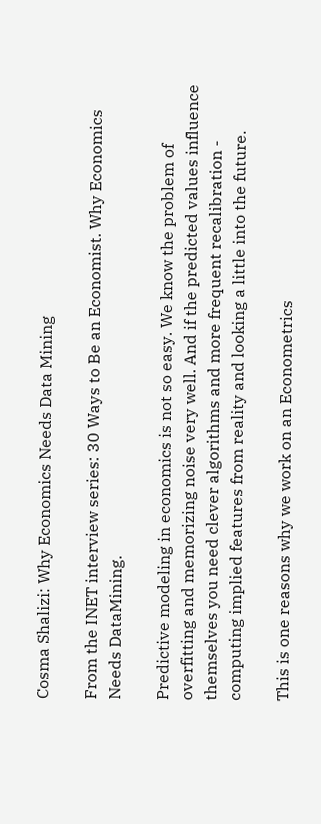Cosma Shalizi: Why Economics Needs Data Mining

From the INET interview series: 30 Ways to Be an Economist. Why Economics Needs DataMining.

Predictive modeling in economics is not so easy. We know the problem of overfitting and memorizing noise very well. And if the predicted values influence themselves you need clever algorithms and more frequent recalibration - computing implied features from reality and looking a little into the future.

This is one reasons why we work on an Econometrics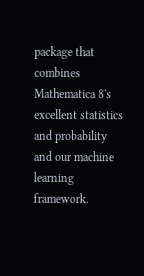package that combines Mathematica 8's excellent statistics and probability and our machine learning framework.